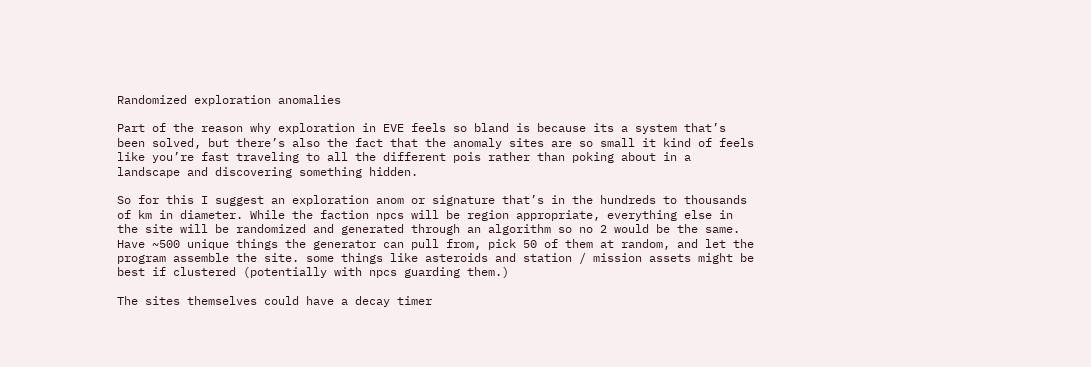Randomized exploration anomalies

Part of the reason why exploration in EVE feels so bland is because its a system that’s been solved, but there’s also the fact that the anomaly sites are so small it kind of feels like you’re fast traveling to all the different pois rather than poking about in a landscape and discovering something hidden.

So for this I suggest an exploration anom or signature that’s in the hundreds to thousands of km in diameter. While the faction npcs will be region appropriate, everything else in the site will be randomized and generated through an algorithm so no 2 would be the same. Have ~500 unique things the generator can pull from, pick 50 of them at random, and let the program assemble the site. some things like asteroids and station / mission assets might be best if clustered (potentially with npcs guarding them.)

The sites themselves could have a decay timer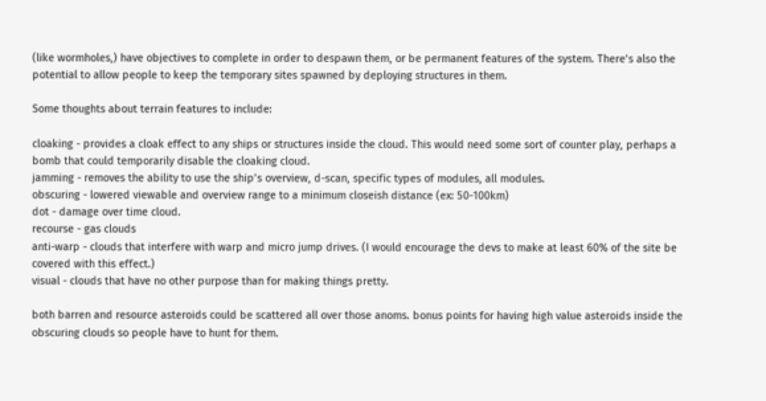(like wormholes,) have objectives to complete in order to despawn them, or be permanent features of the system. There’s also the potential to allow people to keep the temporary sites spawned by deploying structures in them.

Some thoughts about terrain features to include:

cloaking - provides a cloak effect to any ships or structures inside the cloud. This would need some sort of counter play, perhaps a bomb that could temporarily disable the cloaking cloud.
jamming - removes the ability to use the ship’s overview, d-scan, specific types of modules, all modules.
obscuring - lowered viewable and overview range to a minimum closeish distance (ex: 50-100km)
dot - damage over time cloud.
recourse - gas clouds
anti-warp - clouds that interfere with warp and micro jump drives. (I would encourage the devs to make at least 60% of the site be covered with this effect.)
visual - clouds that have no other purpose than for making things pretty.

both barren and resource asteroids could be scattered all over those anoms. bonus points for having high value asteroids inside the obscuring clouds so people have to hunt for them.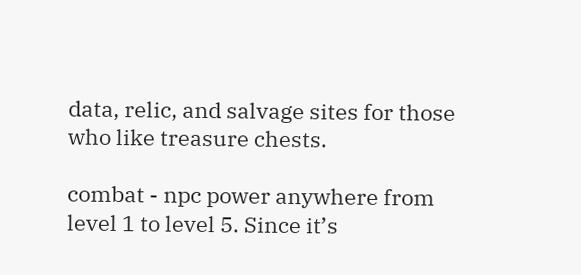data, relic, and salvage sites for those who like treasure chests.

combat - npc power anywhere from level 1 to level 5. Since it’s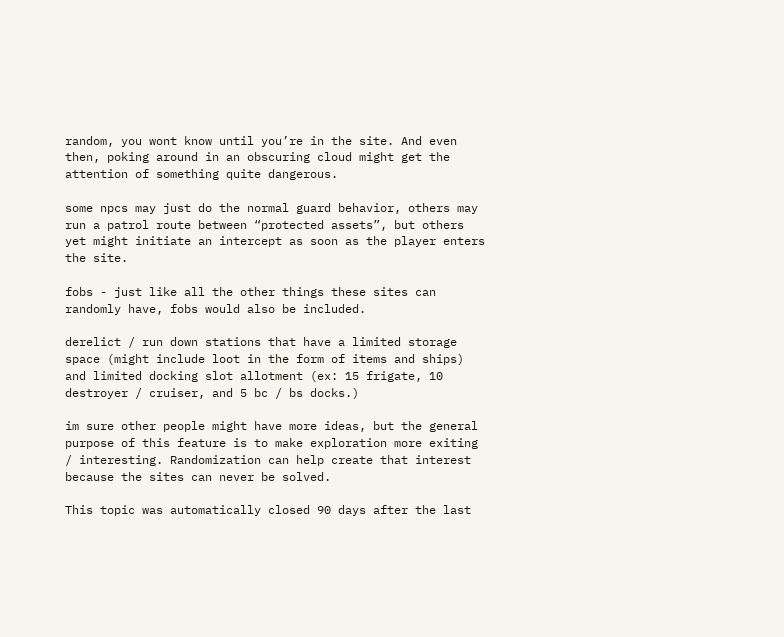random, you wont know until you’re in the site. And even then, poking around in an obscuring cloud might get the attention of something quite dangerous.

some npcs may just do the normal guard behavior, others may run a patrol route between “protected assets”, but others yet might initiate an intercept as soon as the player enters the site.

fobs - just like all the other things these sites can randomly have, fobs would also be included.

derelict / run down stations that have a limited storage space (might include loot in the form of items and ships) and limited docking slot allotment (ex: 15 frigate, 10 destroyer / cruiser, and 5 bc / bs docks.)

im sure other people might have more ideas, but the general purpose of this feature is to make exploration more exiting / interesting. Randomization can help create that interest because the sites can never be solved.

This topic was automatically closed 90 days after the last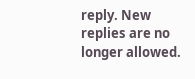reply. New replies are no longer allowed.